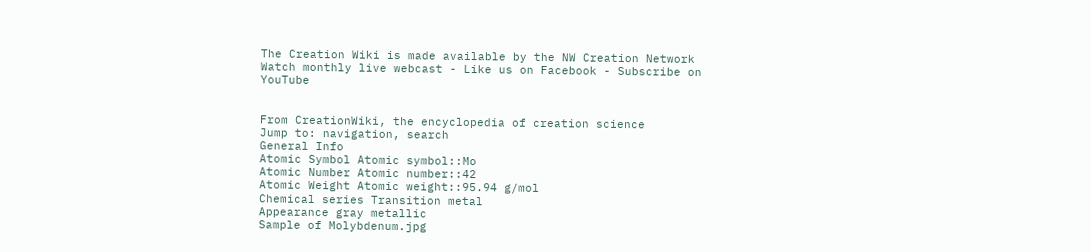The Creation Wiki is made available by the NW Creation Network
Watch monthly live webcast - Like us on Facebook - Subscribe on YouTube


From CreationWiki, the encyclopedia of creation science
Jump to: navigation, search
General Info
Atomic Symbol Atomic symbol::Mo
Atomic Number Atomic number::42
Atomic Weight Atomic weight::95.94 g/mol
Chemical series Transition metal
Appearance gray metallic
Sample of Molybdenum.jpg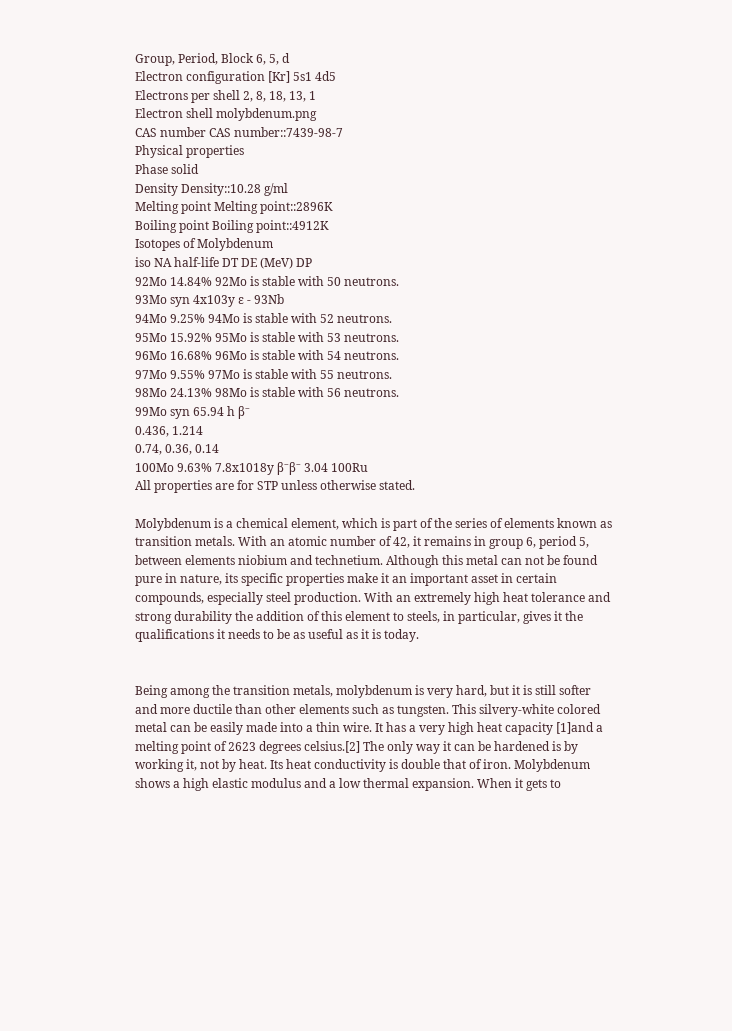Group, Period, Block 6, 5, d
Electron configuration [Kr] 5s1 4d5
Electrons per shell 2, 8, 18, 13, 1
Electron shell molybdenum.png
CAS number CAS number::7439-98-7
Physical properties
Phase solid
Density Density::10.28 g/ml
Melting point Melting point::2896K
Boiling point Boiling point::4912K
Isotopes of Molybdenum
iso NA half-life DT DE (MeV) DP
92Mo 14.84% 92Mo is stable with 50 neutrons.
93Mo syn 4x103y ε - 93Nb
94Mo 9.25% 94Mo is stable with 52 neutrons.
95Mo 15.92% 95Mo is stable with 53 neutrons.
96Mo 16.68% 96Mo is stable with 54 neutrons.
97Mo 9.55% 97Mo is stable with 55 neutrons.
98Mo 24.13% 98Mo is stable with 56 neutrons.
99Mo syn 65.94 h β⁻
0.436, 1.214
0.74, 0.36, 0.14
100Mo 9.63% 7.8x1018y β⁻β⁻ 3.04 100Ru
All properties are for STP unless otherwise stated.

Molybdenum is a chemical element, which is part of the series of elements known as transition metals. With an atomic number of 42, it remains in group 6, period 5, between elements niobium and technetium. Although this metal can not be found pure in nature, its specific properties make it an important asset in certain compounds, especially steel production. With an extremely high heat tolerance and strong durability the addition of this element to steels, in particular, gives it the qualifications it needs to be as useful as it is today.


Being among the transition metals, molybdenum is very hard, but it is still softer and more ductile than other elements such as tungsten. This silvery-white colored metal can be easily made into a thin wire. It has a very high heat capacity [1]and a melting point of 2623 degrees celsius.[2] The only way it can be hardened is by working it, not by heat. Its heat conductivity is double that of iron. Molybdenum shows a high elastic modulus and a low thermal expansion. When it gets to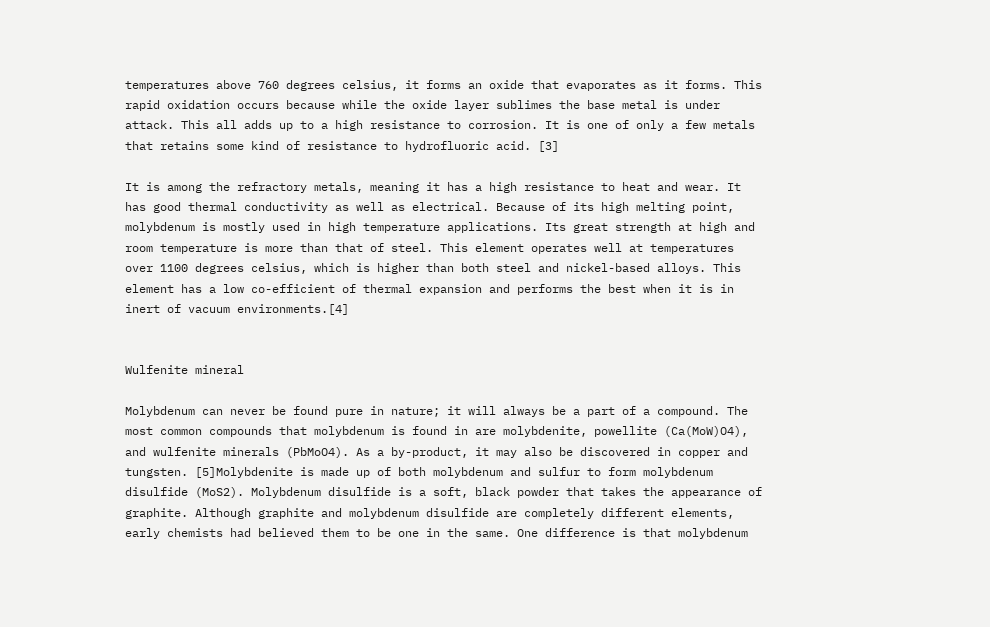temperatures above 760 degrees celsius, it forms an oxide that evaporates as it forms. This rapid oxidation occurs because while the oxide layer sublimes the base metal is under attack. This all adds up to a high resistance to corrosion. It is one of only a few metals that retains some kind of resistance to hydrofluoric acid. [3]

It is among the refractory metals, meaning it has a high resistance to heat and wear. It has good thermal conductivity as well as electrical. Because of its high melting point, molybdenum is mostly used in high temperature applications. Its great strength at high and room temperature is more than that of steel. This element operates well at temperatures over 1100 degrees celsius, which is higher than both steel and nickel-based alloys. This element has a low co-efficient of thermal expansion and performs the best when it is in inert of vacuum environments.[4]


Wulfenite mineral

Molybdenum can never be found pure in nature; it will always be a part of a compound. The most common compounds that molybdenum is found in are molybdenite, powellite (Ca(MoW)O4), and wulfenite minerals (PbMoO4). As a by-product, it may also be discovered in copper and tungsten. [5]Molybdenite is made up of both molybdenum and sulfur to form molybdenum disulfide (MoS2). Molybdenum disulfide is a soft, black powder that takes the appearance of graphite. Although graphite and molybdenum disulfide are completely different elements, early chemists had believed them to be one in the same. One difference is that molybdenum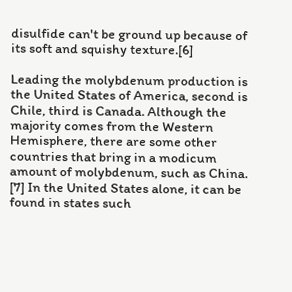disulfide can't be ground up because of its soft and squishy texture.[6]

Leading the molybdenum production is the United States of America, second is Chile, third is Canada. Although the majority comes from the Western Hemisphere, there are some other countries that bring in a modicum amount of molybdenum, such as China. [7] In the United States alone, it can be found in states such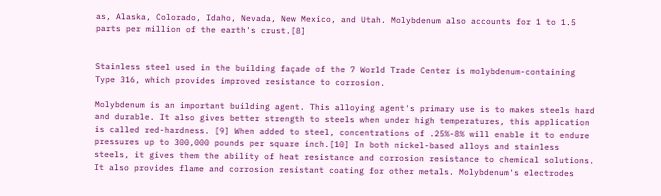as, Alaska, Colorado, Idaho, Nevada, New Mexico, and Utah. Molybdenum also accounts for 1 to 1.5 parts per million of the earth's crust.[8]


Stainless steel used in the building façade of the 7 World Trade Center is molybdenum-containing Type 316, which provides improved resistance to corrosion.

Molybdenum is an important building agent. This alloying agent's primary use is to makes steels hard and durable. It also gives better strength to steels when under high temperatures, this application is called red-hardness. [9] When added to steel, concentrations of .25%-8% will enable it to endure pressures up to 300,000 pounds per square inch.[10] In both nickel-based alloys and stainless steels, it gives them the ability of heat resistance and corrosion resistance to chemical solutions. It also provides flame and corrosion resistant coating for other metals. Molybdenum's electrodes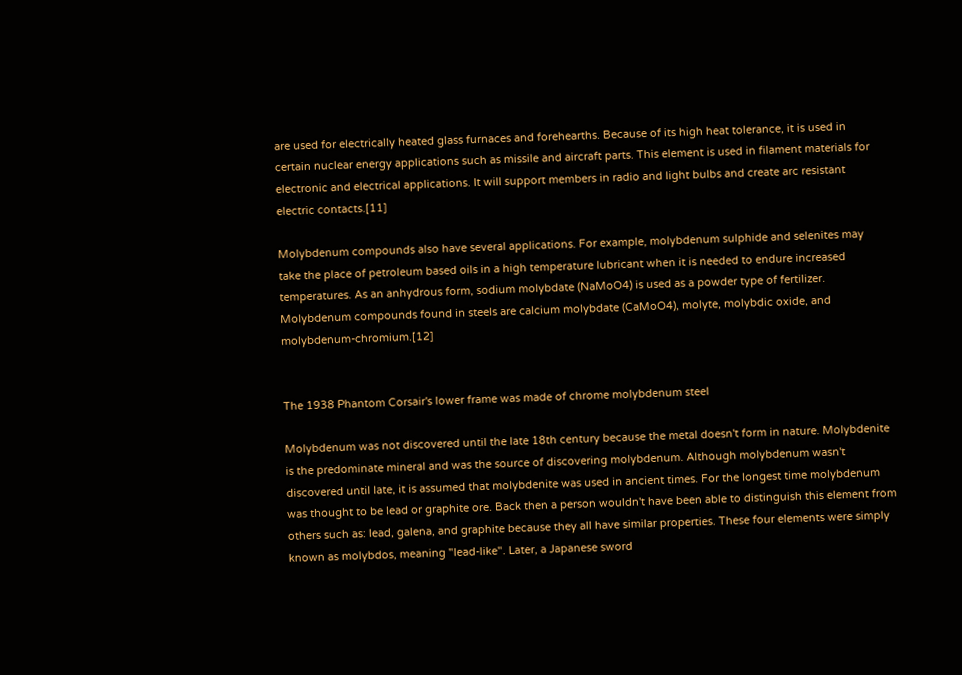are used for electrically heated glass furnaces and forehearths. Because of its high heat tolerance, it is used in certain nuclear energy applications such as missile and aircraft parts. This element is used in filament materials for electronic and electrical applications. It will support members in radio and light bulbs and create arc resistant electric contacts.[11]

Molybdenum compounds also have several applications. For example, molybdenum sulphide and selenites may take the place of petroleum based oils in a high temperature lubricant when it is needed to endure increased temperatures. As an anhydrous form, sodium molybdate (NaMoO4) is used as a powder type of fertilizer. Molybdenum compounds found in steels are calcium molybdate (CaMoO4), molyte, molybdic oxide, and molybdenum-chromium.[12]


The 1938 Phantom Corsair's lower frame was made of chrome molybdenum steel

Molybdenum was not discovered until the late 18th century because the metal doesn't form in nature. Molybdenite is the predominate mineral and was the source of discovering molybdenum. Although molybdenum wasn't discovered until late, it is assumed that molybdenite was used in ancient times. For the longest time molybdenum was thought to be lead or graphite ore. Back then a person wouldn't have been able to distinguish this element from others such as: lead, galena, and graphite because they all have similar properties. These four elements were simply known as molybdos, meaning "lead-like". Later, a Japanese sword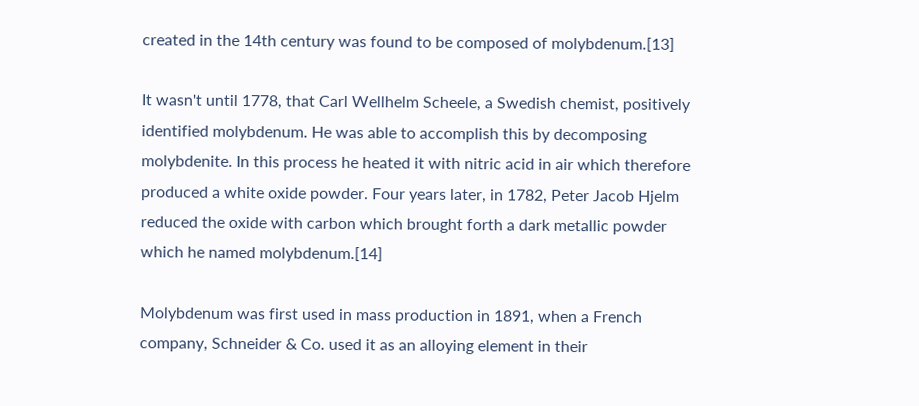created in the 14th century was found to be composed of molybdenum.[13]

It wasn't until 1778, that Carl Wellhelm Scheele, a Swedish chemist, positively identified molybdenum. He was able to accomplish this by decomposing molybdenite. In this process he heated it with nitric acid in air which therefore produced a white oxide powder. Four years later, in 1782, Peter Jacob Hjelm reduced the oxide with carbon which brought forth a dark metallic powder which he named molybdenum.[14]

Molybdenum was first used in mass production in 1891, when a French company, Schneider & Co. used it as an alloying element in their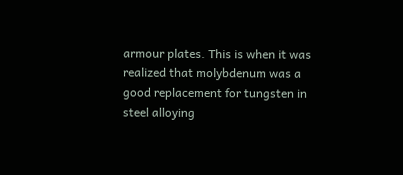armour plates. This is when it was realized that molybdenum was a good replacement for tungsten in steel alloying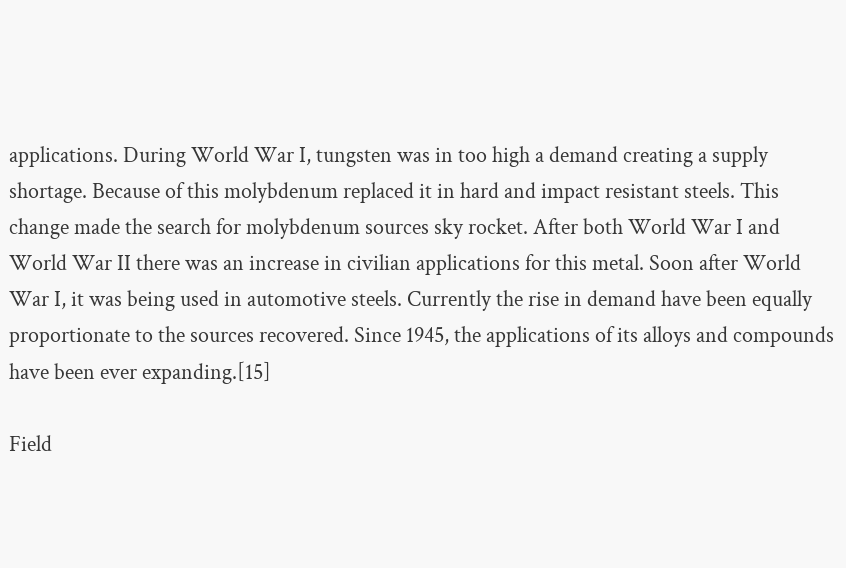applications. During World War I, tungsten was in too high a demand creating a supply shortage. Because of this molybdenum replaced it in hard and impact resistant steels. This change made the search for molybdenum sources sky rocket. After both World War I and World War II there was an increase in civilian applications for this metal. Soon after World War I, it was being used in automotive steels. Currently the rise in demand have been equally proportionate to the sources recovered. Since 1945, the applications of its alloys and compounds have been ever expanding.[15]

Field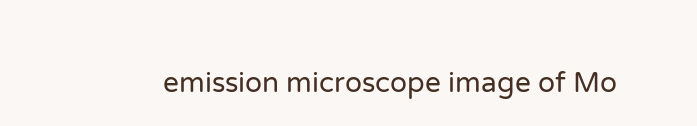emission microscope image of Mo